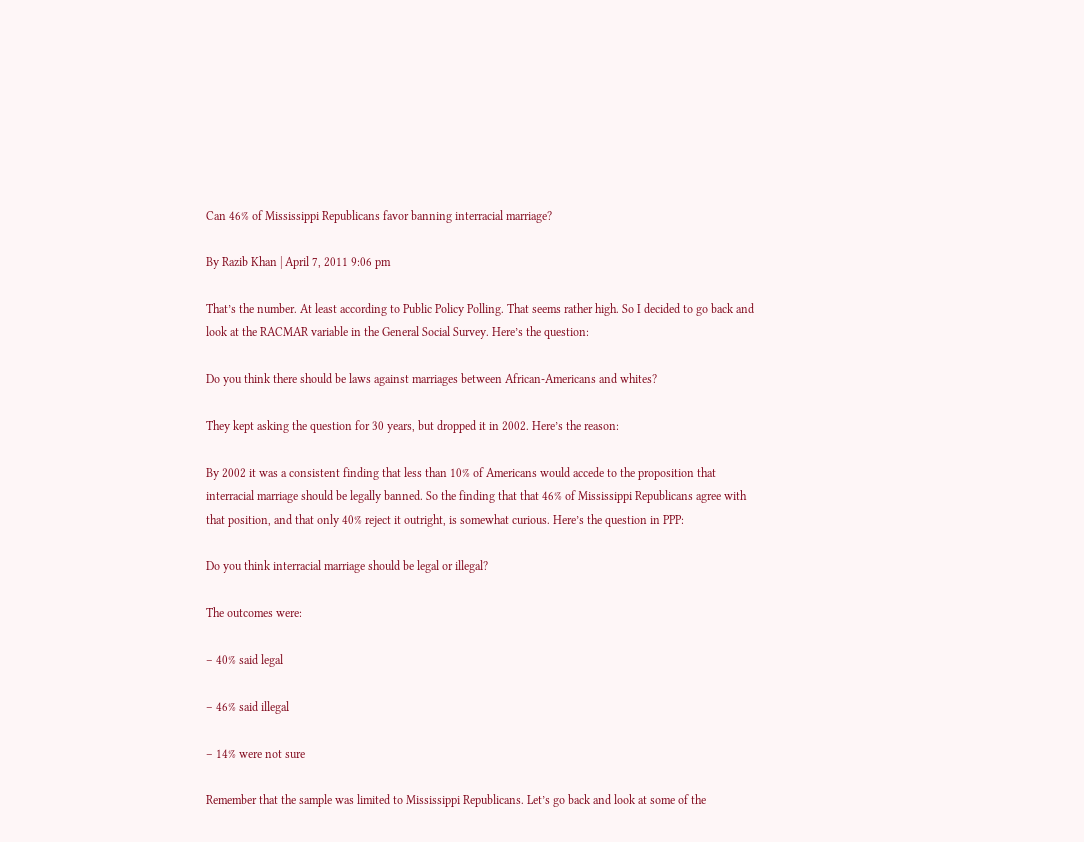Can 46% of Mississippi Republicans favor banning interracial marriage?

By Razib Khan | April 7, 2011 9:06 pm

That’s the number. At least according to Public Policy Polling. That seems rather high. So I decided to go back and look at the RACMAR variable in the General Social Survey. Here’s the question:

Do you think there should be laws against marriages between African-Americans and whites?

They kept asking the question for 30 years, but dropped it in 2002. Here’s the reason:

By 2002 it was a consistent finding that less than 10% of Americans would accede to the proposition that interracial marriage should be legally banned. So the finding that that 46% of Mississippi Republicans agree with that position, and that only 40% reject it outright, is somewhat curious. Here’s the question in PPP:

Do you think interracial marriage should be legal or illegal?

The outcomes were:

– 40% said legal

– 46% said illegal

– 14% were not sure

Remember that the sample was limited to Mississippi Republicans. Let’s go back and look at some of the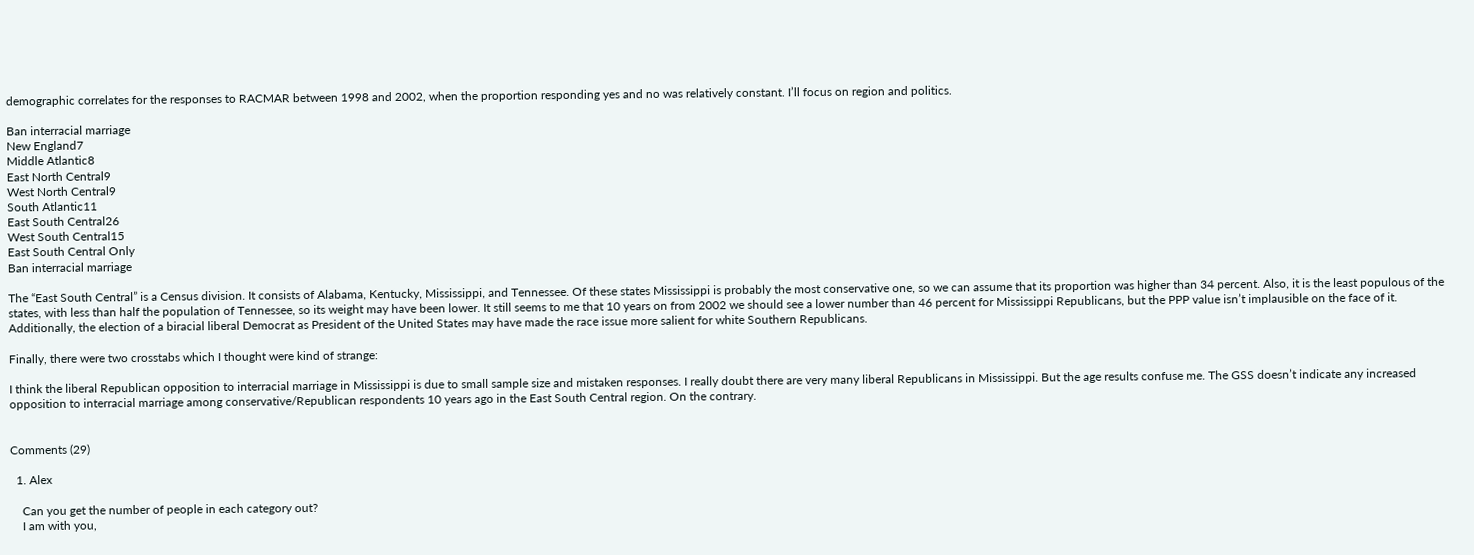demographic correlates for the responses to RACMAR between 1998 and 2002, when the proportion responding yes and no was relatively constant. I’ll focus on region and politics.

Ban interracial marriage
New England7
Middle Atlantic8
East North Central9
West North Central9
South Atlantic11
East South Central26
West South Central15
East South Central Only
Ban interracial marriage

The “East South Central” is a Census division. It consists of Alabama, Kentucky, Mississippi, and Tennessee. Of these states Mississippi is probably the most conservative one, so we can assume that its proportion was higher than 34 percent. Also, it is the least populous of the states, with less than half the population of Tennessee, so its weight may have been lower. It still seems to me that 10 years on from 2002 we should see a lower number than 46 percent for Mississippi Republicans, but the PPP value isn’t implausible on the face of it. Additionally, the election of a biracial liberal Democrat as President of the United States may have made the race issue more salient for white Southern Republicans.

Finally, there were two crosstabs which I thought were kind of strange:

I think the liberal Republican opposition to interracial marriage in Mississippi is due to small sample size and mistaken responses. I really doubt there are very many liberal Republicans in Mississippi. But the age results confuse me. The GSS doesn’t indicate any increased opposition to interracial marriage among conservative/Republican respondents 10 years ago in the East South Central region. On the contrary.


Comments (29)

  1. Alex

    Can you get the number of people in each category out?
    I am with you,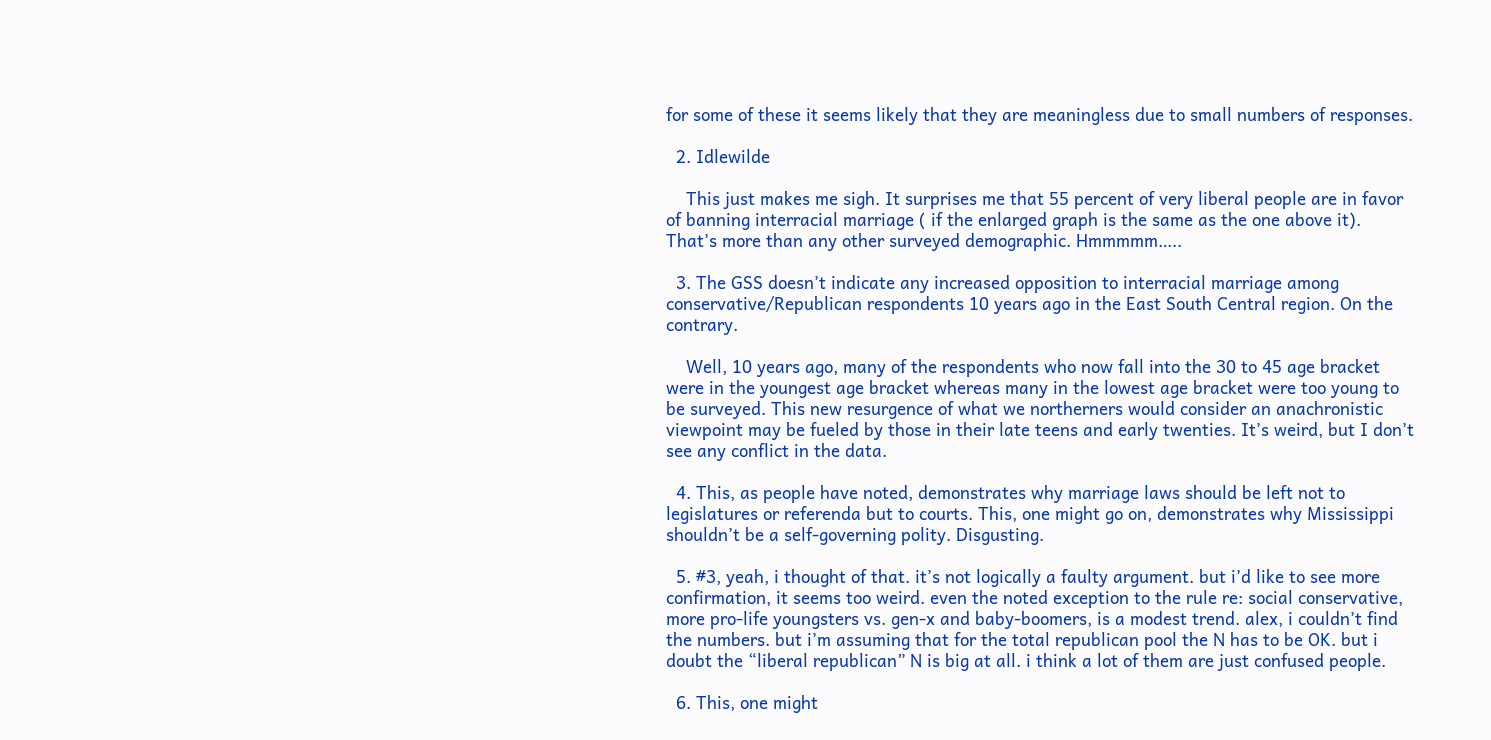for some of these it seems likely that they are meaningless due to small numbers of responses.

  2. Idlewilde

    This just makes me sigh. It surprises me that 55 percent of very liberal people are in favor of banning interracial marriage ( if the enlarged graph is the same as the one above it). That’s more than any other surveyed demographic. Hmmmmm…..

  3. The GSS doesn’t indicate any increased opposition to interracial marriage among conservative/Republican respondents 10 years ago in the East South Central region. On the contrary.

    Well, 10 years ago, many of the respondents who now fall into the 30 to 45 age bracket were in the youngest age bracket whereas many in the lowest age bracket were too young to be surveyed. This new resurgence of what we northerners would consider an anachronistic viewpoint may be fueled by those in their late teens and early twenties. It’s weird, but I don’t see any conflict in the data.

  4. This, as people have noted, demonstrates why marriage laws should be left not to legislatures or referenda but to courts. This, one might go on, demonstrates why Mississippi shouldn’t be a self-governing polity. Disgusting.

  5. #3, yeah, i thought of that. it’s not logically a faulty argument. but i’d like to see more confirmation, it seems too weird. even the noted exception to the rule re: social conservative, more pro-life youngsters vs. gen-x and baby-boomers, is a modest trend. alex, i couldn’t find the numbers. but i’m assuming that for the total republican pool the N has to be OK. but i doubt the “liberal republican” N is big at all. i think a lot of them are just confused people.

  6. This, one might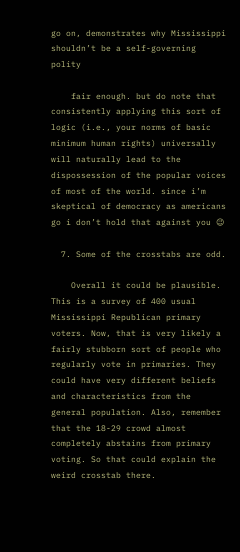go on, demonstrates why Mississippi shouldn’t be a self-governing polity

    fair enough. but do note that consistently applying this sort of logic (i.e., your norms of basic minimum human rights) universally will naturally lead to the dispossession of the popular voices of most of the world. since i’m skeptical of democracy as americans go i don’t hold that against you 😉

  7. Some of the crosstabs are odd.

    Overall it could be plausible. This is a survey of 400 usual Mississippi Republican primary voters. Now, that is very likely a fairly stubborn sort of people who regularly vote in primaries. They could have very different beliefs and characteristics from the general population. Also, remember that the 18-29 crowd almost completely abstains from primary voting. So that could explain the weird crosstab there.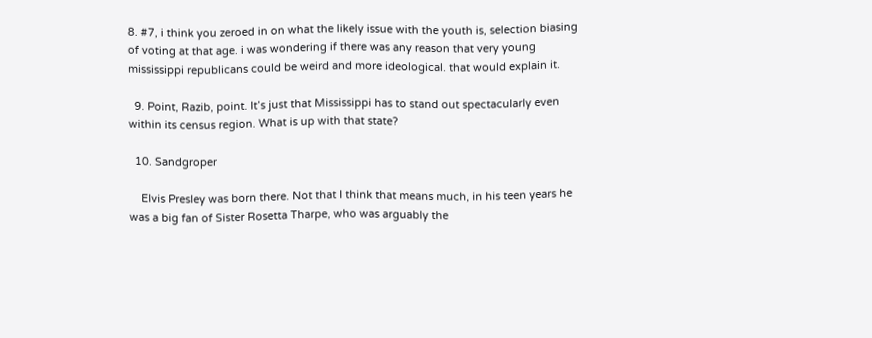8. #7, i think you zeroed in on what the likely issue with the youth is, selection biasing of voting at that age. i was wondering if there was any reason that very young mississippi republicans could be weird and more ideological. that would explain it.

  9. Point, Razib, point. It’s just that Mississippi has to stand out spectacularly even within its census region. What is up with that state?

  10. Sandgroper

    Elvis Presley was born there. Not that I think that means much, in his teen years he was a big fan of Sister Rosetta Tharpe, who was arguably the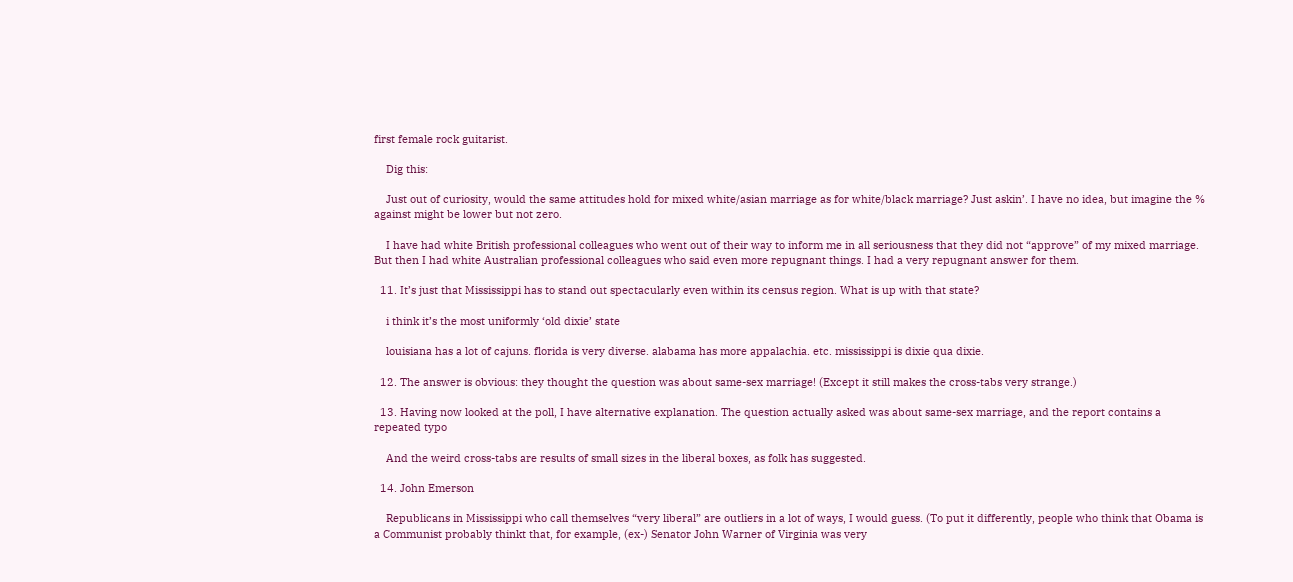first female rock guitarist.

    Dig this:

    Just out of curiosity, would the same attitudes hold for mixed white/asian marriage as for white/black marriage? Just askin’. I have no idea, but imagine the % against might be lower but not zero.

    I have had white British professional colleagues who went out of their way to inform me in all seriousness that they did not “approve” of my mixed marriage. But then I had white Australian professional colleagues who said even more repugnant things. I had a very repugnant answer for them.

  11. It’s just that Mississippi has to stand out spectacularly even within its census region. What is up with that state?

    i think it’s the most uniformly ‘old dixie’ state

    louisiana has a lot of cajuns. florida is very diverse. alabama has more appalachia. etc. mississippi is dixie qua dixie.

  12. The answer is obvious: they thought the question was about same-sex marriage! (Except it still makes the cross-tabs very strange.)

  13. Having now looked at the poll, I have alternative explanation. The question actually asked was about same-sex marriage, and the report contains a repeated typo

    And the weird cross-tabs are results of small sizes in the liberal boxes, as folk has suggested.

  14. John Emerson

    Republicans in Mississippi who call themselves “very liberal” are outliers in a lot of ways, I would guess. (To put it differently, people who think that Obama is a Communist probably thinkt that, for example, (ex-) Senator John Warner of Virginia was very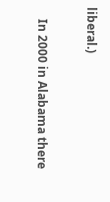liberal.)

    In 2000 in Alabama there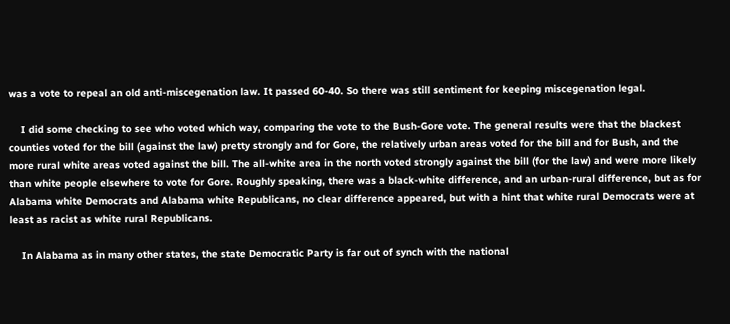was a vote to repeal an old anti-miscegenation law. It passed 60-40. So there was still sentiment for keeping miscegenation legal.

    I did some checking to see who voted which way, comparing the vote to the Bush-Gore vote. The general results were that the blackest counties voted for the bill (against the law) pretty strongly and for Gore, the relatively urban areas voted for the bill and for Bush, and the more rural white areas voted against the bill. The all-white area in the north voted strongly against the bill (for the law) and were more likely than white people elsewhere to vote for Gore. Roughly speaking, there was a black-white difference, and an urban-rural difference, but as for Alabama white Democrats and Alabama white Republicans, no clear difference appeared, but with a hint that white rural Democrats were at least as racist as white rural Republicans.

    In Alabama as in many other states, the state Democratic Party is far out of synch with the national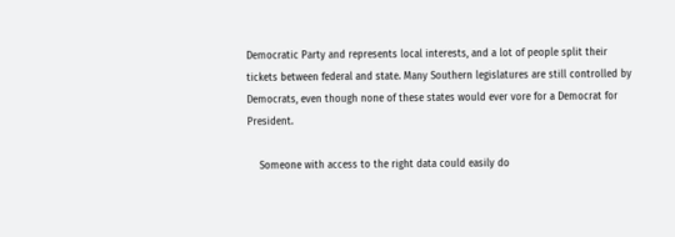Democratic Party and represents local interests, and a lot of people split their tickets between federal and state. Many Southern legislatures are still controlled by Democrats, even though none of these states would ever vore for a Democrat for President.

    Someone with access to the right data could easily do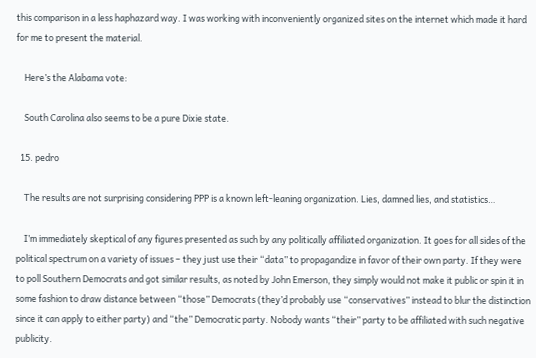this comparison in a less haphazard way. I was working with inconveniently organized sites on the internet which made it hard for me to present the material.

    Here’s the Alabama vote:

    South Carolina also seems to be a pure Dixie state.

  15. pedro

    The results are not surprising considering PPP is a known left-leaning organization. Lies, damned lies, and statistics…

    I’m immediately skeptical of any figures presented as such by any politically affiliated organization. It goes for all sides of the political spectrum on a variety of issues – they just use their “data” to propagandize in favor of their own party. If they were to poll Southern Democrats and got similar results, as noted by John Emerson, they simply would not make it public or spin it in some fashion to draw distance between “those” Democrats (they’d probably use “conservatives” instead to blur the distinction since it can apply to either party) and “the” Democratic party. Nobody wants “their” party to be affiliated with such negative publicity.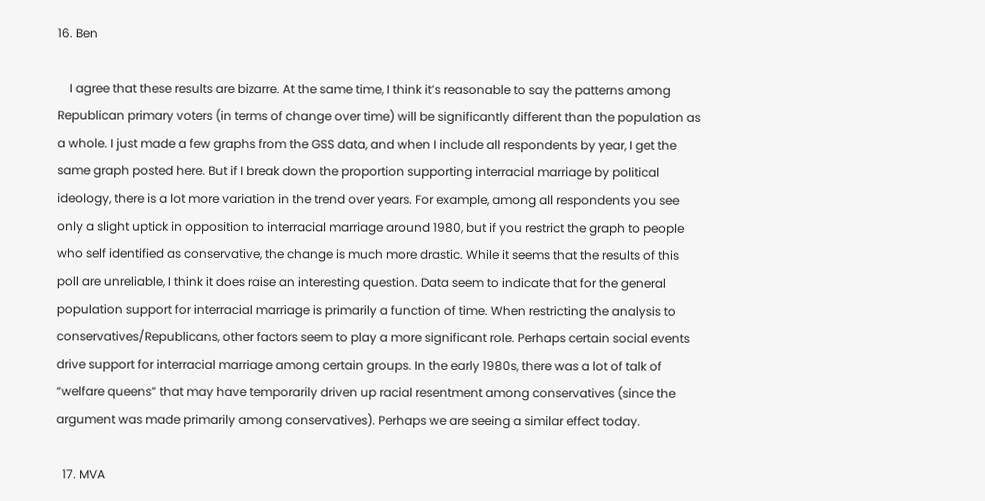16. Ben

    I agree that these results are bizarre. At the same time, I think it’s reasonable to say the patterns among Republican primary voters (in terms of change over time) will be significantly different than the population as a whole. I just made a few graphs from the GSS data, and when I include all respondents by year, I get the same graph posted here. But if I break down the proportion supporting interracial marriage by political ideology, there is a lot more variation in the trend over years. For example, among all respondents you see only a slight uptick in opposition to interracial marriage around 1980, but if you restrict the graph to people who self identified as conservative, the change is much more drastic. While it seems that the results of this poll are unreliable, I think it does raise an interesting question. Data seem to indicate that for the general population support for interracial marriage is primarily a function of time. When restricting the analysis to conservatives/Republicans, other factors seem to play a more significant role. Perhaps certain social events drive support for interracial marriage among certain groups. In the early 1980s, there was a lot of talk of “welfare queens” that may have temporarily driven up racial resentment among conservatives (since the argument was made primarily among conservatives). Perhaps we are seeing a similar effect today.

  17. MVA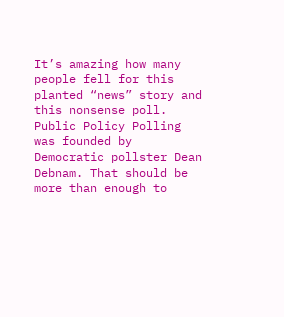It’s amazing how many people fell for this planted “news” story and this nonsense poll. Public Policy Polling was founded by Democratic pollster Dean Debnam. That should be more than enough to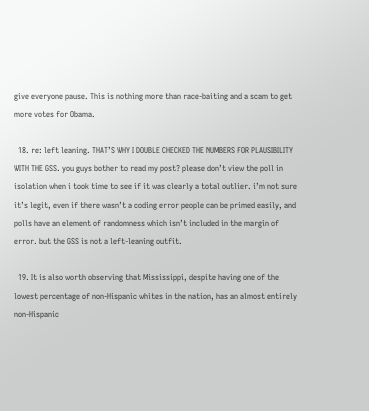give everyone pause. This is nothing more than race-baiting and a scam to get more votes for Obama.

  18. re: left leaning. THAT’S WHY I DOUBLE CHECKED THE NUMBERS FOR PLAUSIBILITY WITH THE GSS. you guys bother to read my post? please don’t view the poll in isolation when i took time to see if it was clearly a total outlier. i’m not sure it’s legit, even if there wasn’t a coding error people can be primed easily, and polls have an element of randomness which isn’t included in the margin of error. but the GSS is not a left-leaning outfit.

  19. It is also worth observing that Mississippi, despite having one of the lowest percentage of non-Hispanic whites in the nation, has an almost entirely non-Hispanic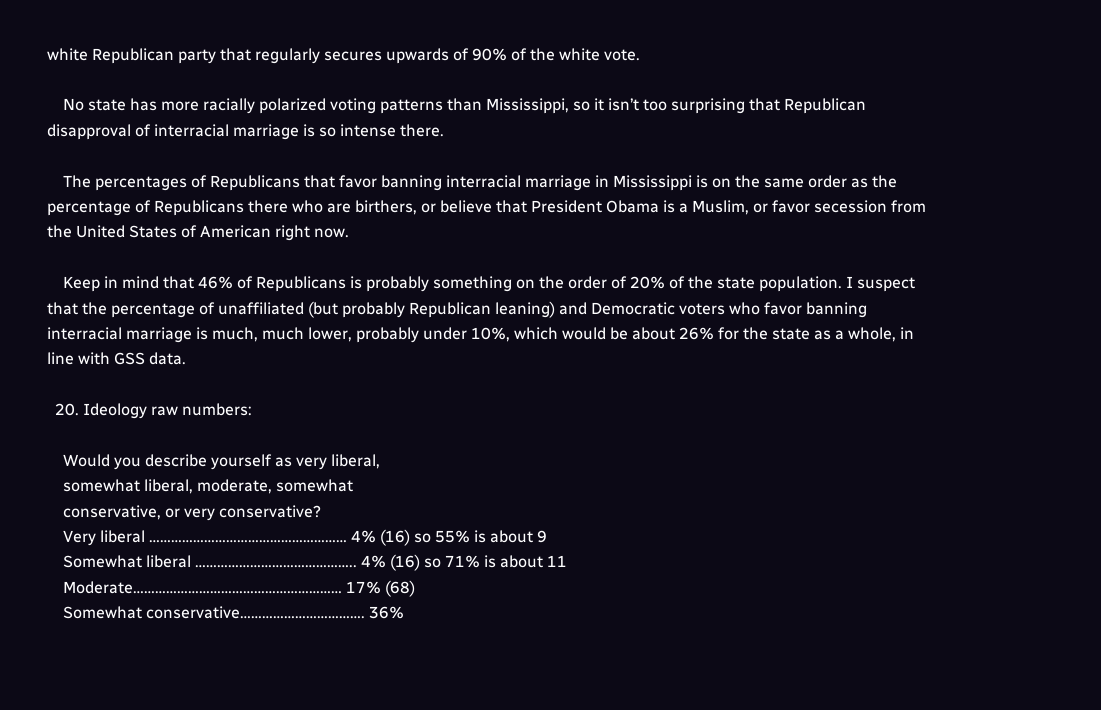white Republican party that regularly secures upwards of 90% of the white vote.

    No state has more racially polarized voting patterns than Mississippi, so it isn’t too surprising that Republican disapproval of interracial marriage is so intense there.

    The percentages of Republicans that favor banning interracial marriage in Mississippi is on the same order as the percentage of Republicans there who are birthers, or believe that President Obama is a Muslim, or favor secession from the United States of American right now.

    Keep in mind that 46% of Republicans is probably something on the order of 20% of the state population. I suspect that the percentage of unaffiliated (but probably Republican leaning) and Democratic voters who favor banning interracial marriage is much, much lower, probably under 10%, which would be about 26% for the state as a whole, in line with GSS data.

  20. Ideology raw numbers:

    Would you describe yourself as very liberal,
    somewhat liberal, moderate, somewhat
    conservative, or very conservative?
    Very liberal ……………………………………………… 4% (16) so 55% is about 9
    Somewhat liberal …………………………………….. 4% (16) so 71% is about 11
    Moderate………………………………………………… 17% (68)
    Somewhat conservative……………………………. 36%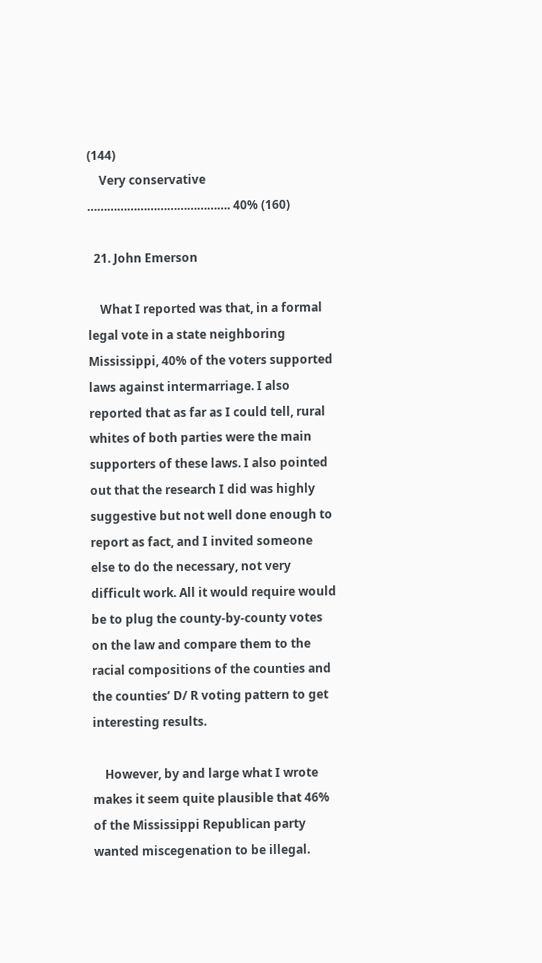(144)
    Very conservative ……………………………………. 40% (160)

  21. John Emerson

    What I reported was that, in a formal legal vote in a state neighboring Mississippi, 40% of the voters supported laws against intermarriage. I also reported that as far as I could tell, rural whites of both parties were the main supporters of these laws. I also pointed out that the research I did was highly suggestive but not well done enough to report as fact, and I invited someone else to do the necessary, not very difficult work. All it would require would be to plug the county-by-county votes on the law and compare them to the racial compositions of the counties and the counties’ D/ R voting pattern to get interesting results.

    However, by and large what I wrote makes it seem quite plausible that 46% of the Mississippi Republican party wanted miscegenation to be illegal.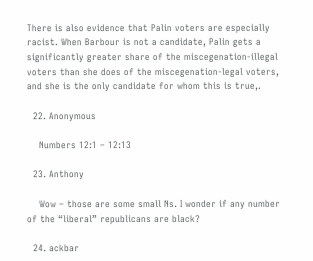There is also evidence that Palin voters are especially racist. When Barbour is not a candidate, Palin gets a significantly greater share of the miscegenation-illegal voters than she does of the miscegenation-legal voters, and she is the only candidate for whom this is true,.

  22. Anonymous

    Numbers 12:1 – 12:13

  23. Anthony

    Wow – those are some small Ns. I wonder if any number of the “liberal” republicans are black?

  24. ackbar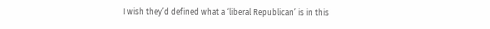I wish they’d defined what a ‘liberal Republican’ is in this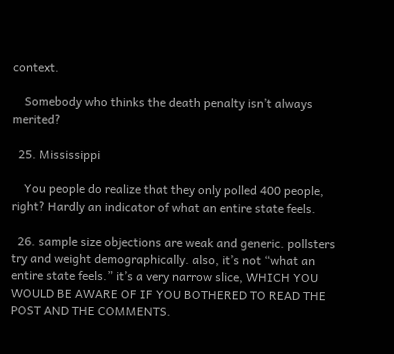context.

    Somebody who thinks the death penalty isn’t always merited?

  25. Mississippi

    You people do realize that they only polled 400 people, right? Hardly an indicator of what an entire state feels.

  26. sample size objections are weak and generic. pollsters try and weight demographically. also, it’s not “what an entire state feels.” it’s a very narrow slice, WHICH YOU WOULD BE AWARE OF IF YOU BOTHERED TO READ THE POST AND THE COMMENTS.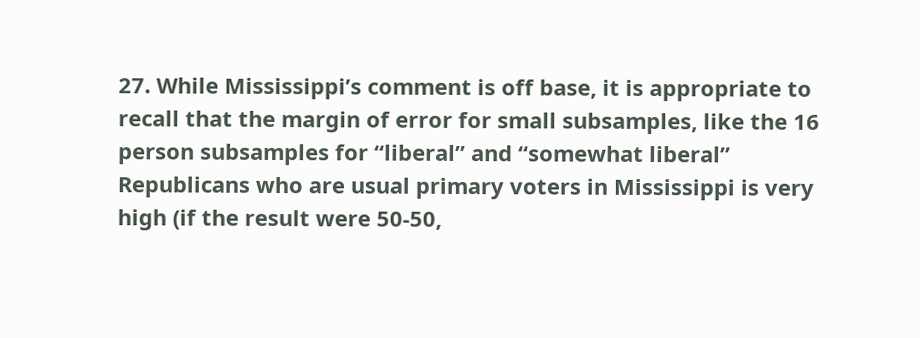27. While Mississippi’s comment is off base, it is appropriate to recall that the margin of error for small subsamples, like the 16 person subsamples for “liberal” and “somewhat liberal” Republicans who are usual primary voters in Mississippi is very high (if the result were 50-50,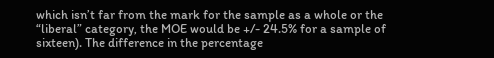which isn’t far from the mark for the sample as a whole or the “liberal” category, the MOE would be +/- 24.5% for a sample of sixteen). The difference in the percentage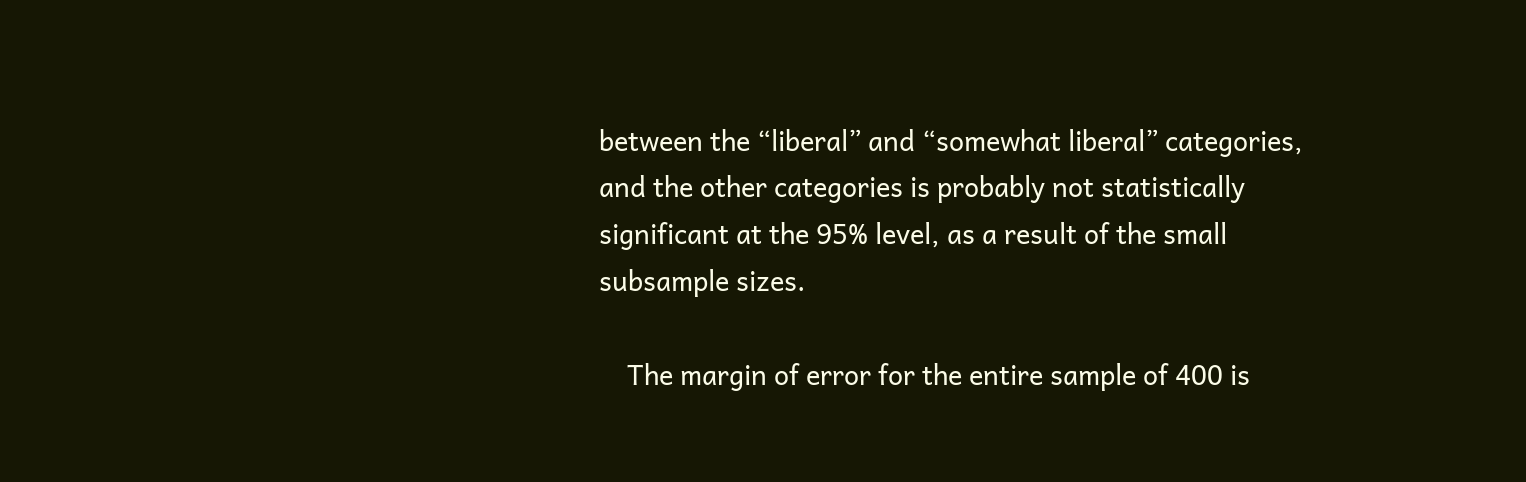between the “liberal” and “somewhat liberal” categories, and the other categories is probably not statistically significant at the 95% level, as a result of the small subsample sizes.

    The margin of error for the entire sample of 400 is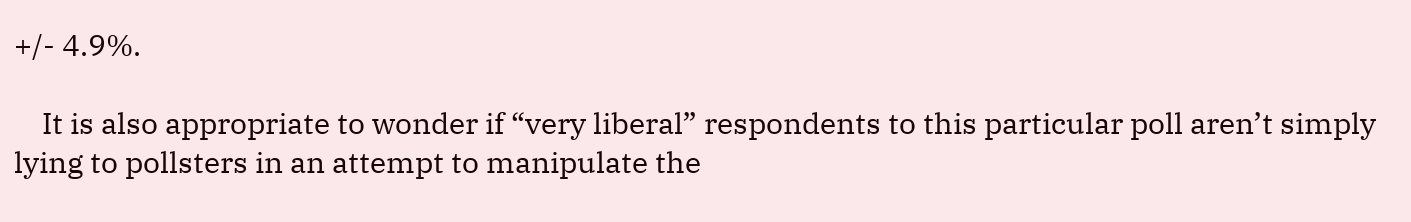+/- 4.9%.

    It is also appropriate to wonder if “very liberal” respondents to this particular poll aren’t simply lying to pollsters in an attempt to manipulate the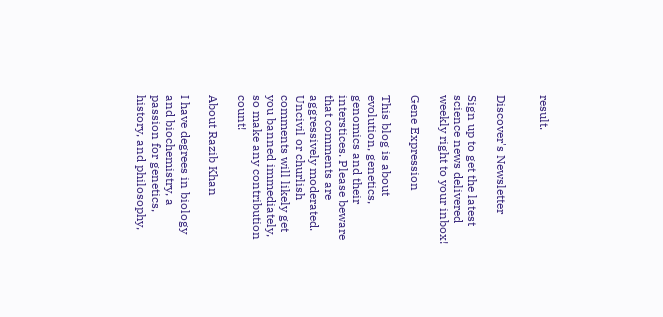result.


Discover's Newsletter

Sign up to get the latest science news delivered weekly right to your inbox!

Gene Expression

This blog is about evolution, genetics, genomics and their interstices. Please beware that comments are aggressively moderated. Uncivil or churlish comments will likely get you banned immediately, so make any contribution count!

About Razib Khan

I have degrees in biology and biochemistry, a passion for genetics, history, and philosophy,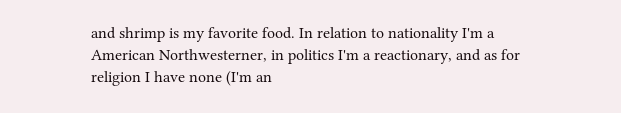and shrimp is my favorite food. In relation to nationality I'm a American Northwesterner, in politics I'm a reactionary, and as for religion I have none (I'm an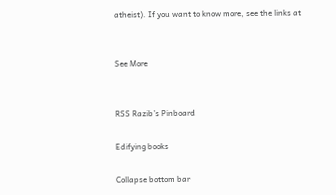atheist). If you want to know more, see the links at


See More


RSS Razib’s Pinboard

Edifying books

Collapse bottom bar